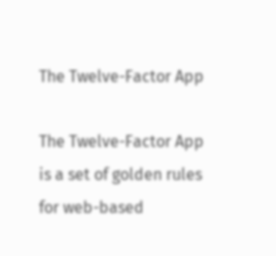The Twelve-Factor App

The Twelve-Factor App is a set of golden rules for web-based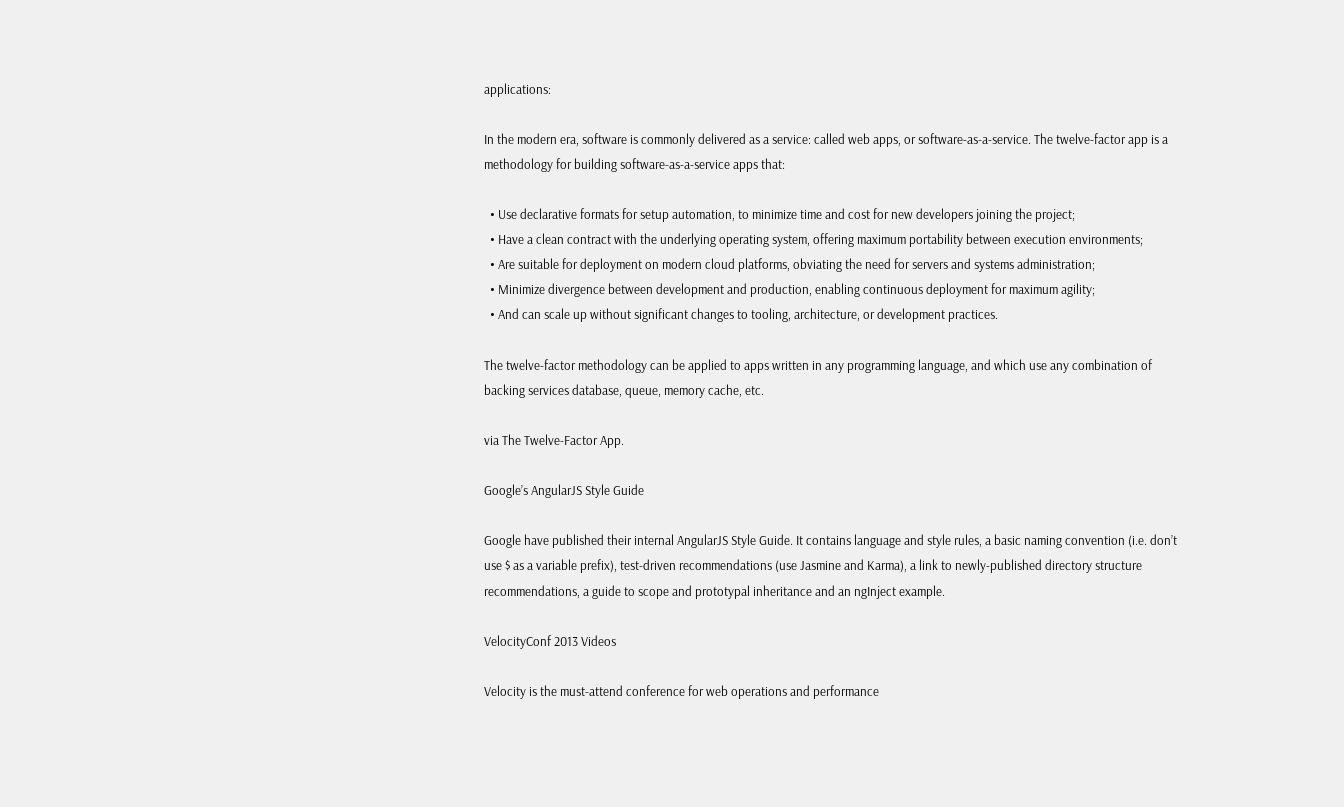applications:

In the modern era, software is commonly delivered as a service: called web apps, or software-as-a-service. The twelve-factor app is a methodology for building software-as-a-service apps that:

  • Use declarative formats for setup automation, to minimize time and cost for new developers joining the project;
  • Have a clean contract with the underlying operating system, offering maximum portability between execution environments;
  • Are suitable for deployment on modern cloud platforms, obviating the need for servers and systems administration;
  • Minimize divergence between development and production, enabling continuous deployment for maximum agility;
  • And can scale up without significant changes to tooling, architecture, or development practices.

The twelve-factor methodology can be applied to apps written in any programming language, and which use any combination of backing services database, queue, memory cache, etc.

via The Twelve-Factor App.

Google’s AngularJS Style Guide

Google have published their internal AngularJS Style Guide. It contains language and style rules, a basic naming convention (i.e. don’t use $ as a variable prefix), test-driven recommendations (use Jasmine and Karma), a link to newly-published directory structure recommendations, a guide to scope and prototypal inheritance and an ngInject example.

VelocityConf 2013 Videos

Velocity is the must-attend conference for web operations and performance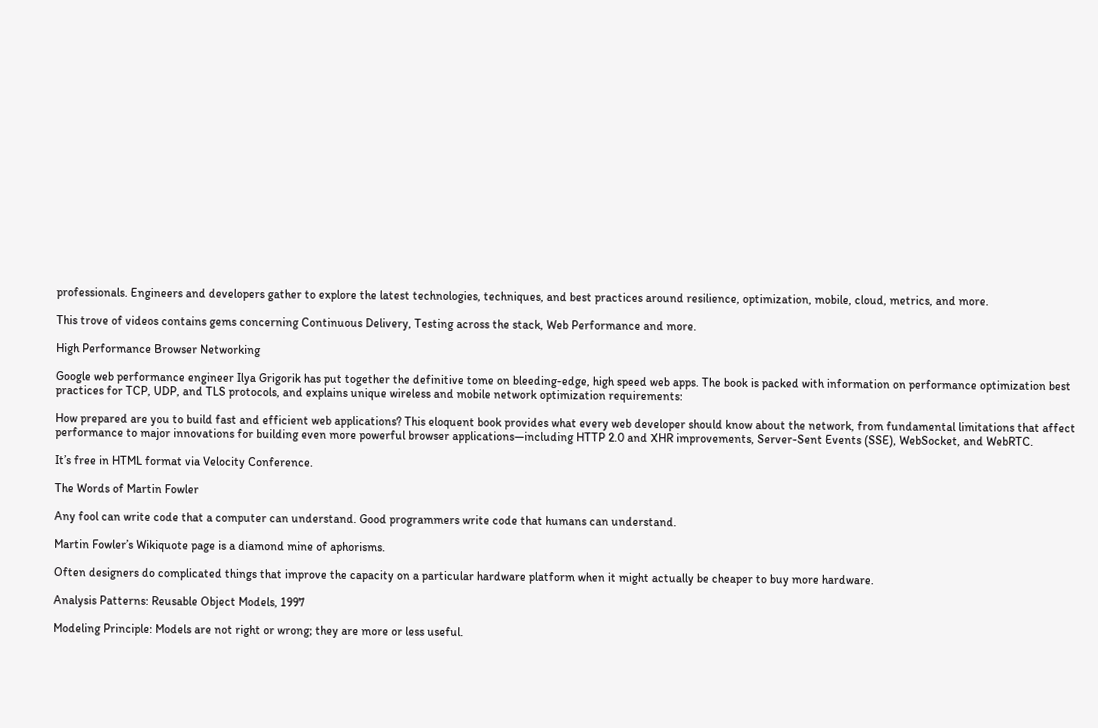professionals. Engineers and developers gather to explore the latest technologies, techniques, and best practices around resilience, optimization, mobile, cloud, metrics, and more.

This trove of videos contains gems concerning Continuous Delivery, Testing across the stack, Web Performance and more.

High Performance Browser Networking

Google web performance engineer Ilya Grigorik has put together the definitive tome on bleeding-edge, high speed web apps. The book is packed with information on performance optimization best practices for TCP, UDP, and TLS protocols, and explains unique wireless and mobile network optimization requirements:

How prepared are you to build fast and efficient web applications? This eloquent book provides what every web developer should know about the network, from fundamental limitations that affect performance to major innovations for building even more powerful browser applications—including HTTP 2.0 and XHR improvements, Server-Sent Events (SSE), WebSocket, and WebRTC.

It’s free in HTML format via Velocity Conference.

The Words of Martin Fowler

Any fool can write code that a computer can understand. Good programmers write code that humans can understand.

Martin Fowler’s Wikiquote page is a diamond mine of aphorisms.

Often designers do complicated things that improve the capacity on a particular hardware platform when it might actually be cheaper to buy more hardware.

Analysis Patterns: Reusable Object Models, 1997

Modeling Principle: Models are not right or wrong; they are more or less useful.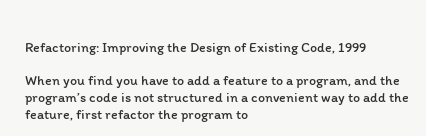Refactoring: Improving the Design of Existing Code, 1999

When you find you have to add a feature to a program, and the program’s code is not structured in a convenient way to add the feature, first refactor the program to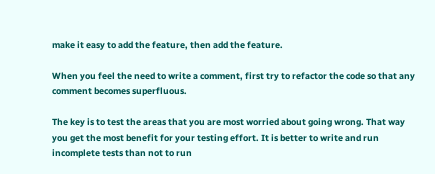make it easy to add the feature, then add the feature.

When you feel the need to write a comment, first try to refactor the code so that any comment becomes superfluous.

The key is to test the areas that you are most worried about going wrong. That way you get the most benefit for your testing effort. It is better to write and run incomplete tests than not to run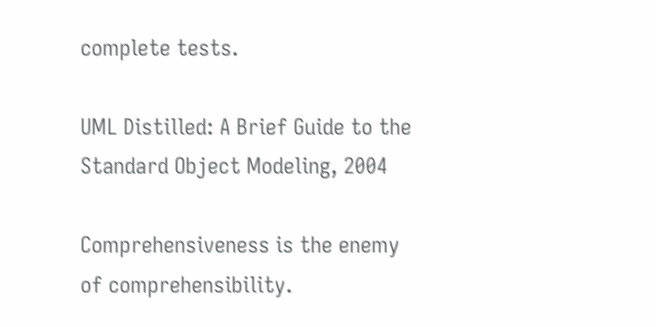complete tests.

UML Distilled: A Brief Guide to the Standard Object Modeling, 2004

Comprehensiveness is the enemy of comprehensibility.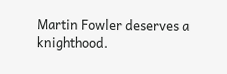Martin Fowler deserves a knighthood.